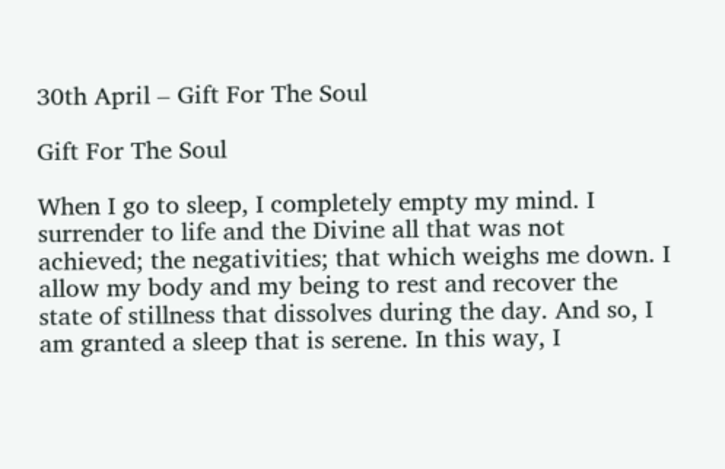30th April – Gift For The Soul

Gift For The Soul

When I go to sleep, I completely empty my mind. I surrender to life and the Divine all that was not achieved; the negativities; that which weighs me down. I allow my body and my being to rest and recover the state of stillness that dissolves during the day. And so, I am granted a sleep that is serene. In this way, I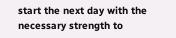start the next day with the necessary strength to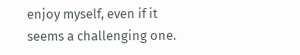enjoy myself, even if it seems a challenging one.